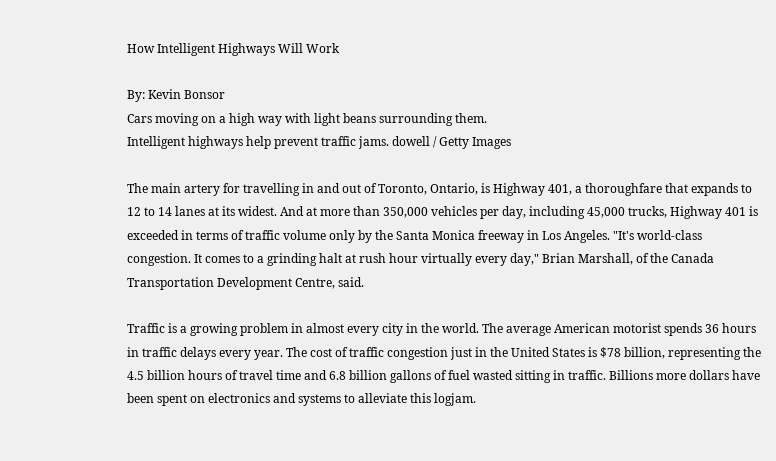How Intelligent Highways Will Work

By: Kevin Bonsor
Cars moving on a high way with light beans surrounding them.
Intelligent highways help prevent traffic jams. dowell / Getty Images

The main artery for travelling in and out of Toronto, Ontario, is Highway 401, a thoroughfare that expands to 12 to 14 lanes at its widest. And at more than 350,000 vehicles per day, including 45,000 trucks, Highway 401 is exceeded in terms of traffic volume only by the Santa Monica freeway in Los Angeles. "It's world-class congestion. It comes to a grinding halt at rush hour virtually every day," Brian Marshall, of the Canada Transportation Development Centre, said.

Traffic is a growing problem in almost every city in the world. The average American motorist spends 36 hours in traffic delays every year. The cost of traffic congestion just in the United States is $78 billion, representing the 4.5 billion hours of travel time and 6.8 billion gallons of fuel wasted sitting in traffic. Billions more dollars have been spent on electronics and systems to alleviate this logjam.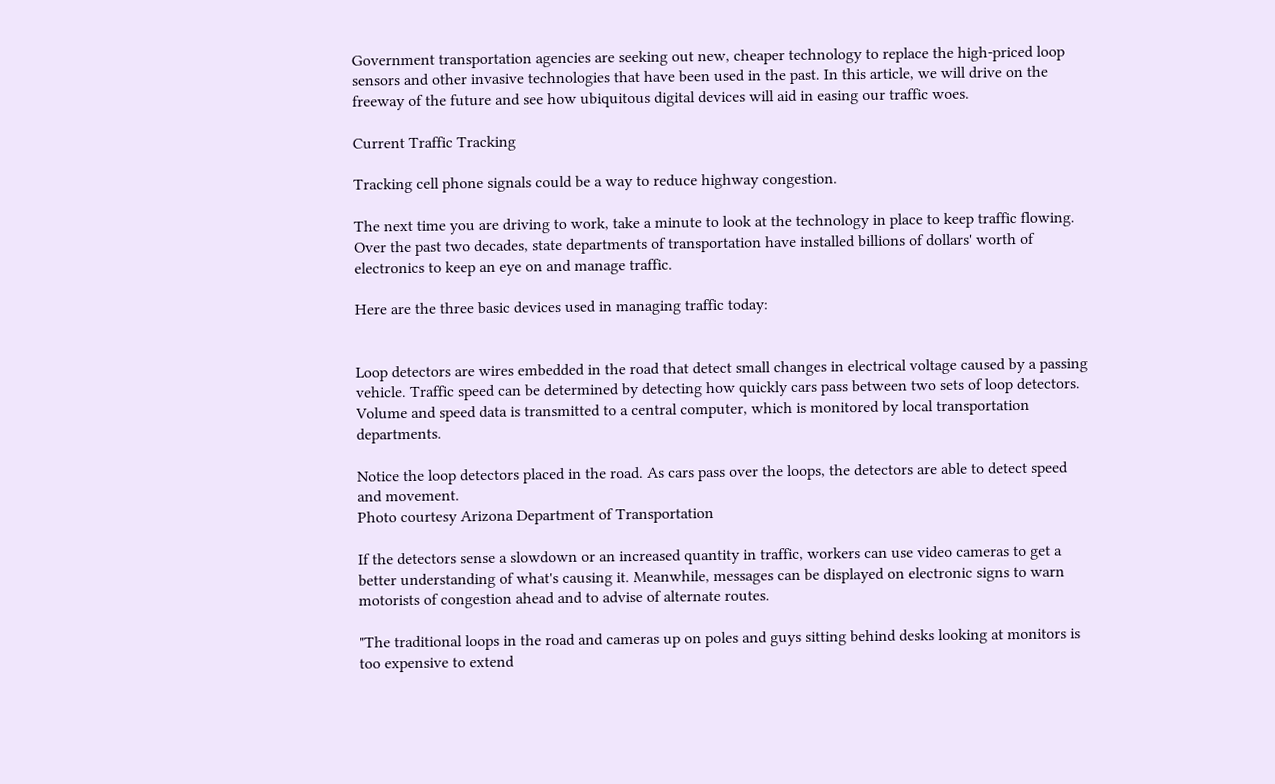Government transportation agencies are seeking out new, cheaper technology to replace the high-priced loop sensors and other invasive technologies that have been used in the past. In this article, we will drive on the freeway of the future and see how ubiquitous digital devices will aid in easing our traffic woes.

Current Traffic Tracking

Tracking cell phone signals could be a way to reduce highway congestion.

The next time you are driving to work, take a minute to look at the technology in place to keep traffic flowing. Over the past two decades, state departments of transportation have installed billions of dollars' worth of electronics to keep an eye on and manage traffic.

Here are the three basic devices used in managing traffic today:


Loop detectors are wires embedded in the road that detect small changes in electrical voltage caused by a passing vehicle. Traffic speed can be determined by detecting how quickly cars pass between two sets of loop detectors. Volume and speed data is transmitted to a central computer, which is monitored by local transportation departments.

Notice the loop detectors placed in the road. As cars pass over the loops, the detectors are able to detect speed and movement.
Photo courtesy Arizona Department of Transportation

If the detectors sense a slowdown or an increased quantity in traffic, workers can use video cameras to get a better understanding of what's causing it. Meanwhile, messages can be displayed on electronic signs to warn motorists of congestion ahead and to advise of alternate routes.

"The traditional loops in the road and cameras up on poles and guys sitting behind desks looking at monitors is too expensive to extend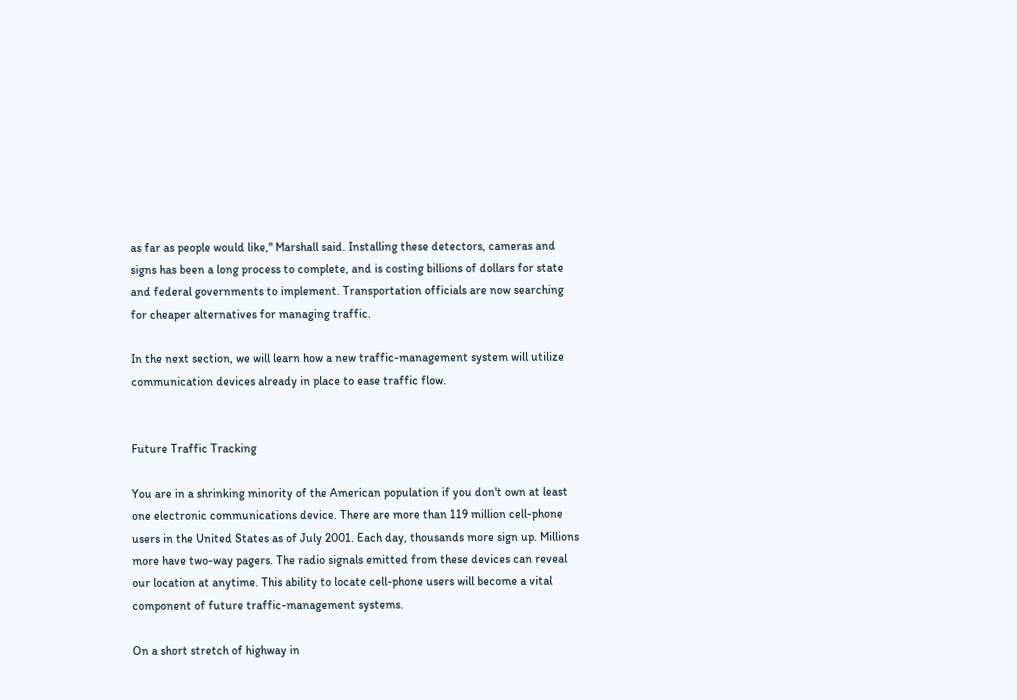as far as people would like," Marshall said. Installing these detectors, cameras and signs has been a long process to complete, and is costing billions of dollars for state and federal governments to implement. Transportation officials are now searching for cheaper alternatives for managing traffic.

In the next section, we will learn how a new traffic-management system will utilize communication devices already in place to ease traffic flow.


Future Traffic Tracking

You are in a shrinking minority of the American population if you don't own at least one electronic communications device. There are more than 119 million cell-phone users in the United States as of July 2001. Each day, thousands more sign up. Millions more have two-way pagers. The radio signals emitted from these devices can reveal our location at anytime. This ability to locate cell-phone users will become a vital component of future traffic-management systems.

On a short stretch of highway in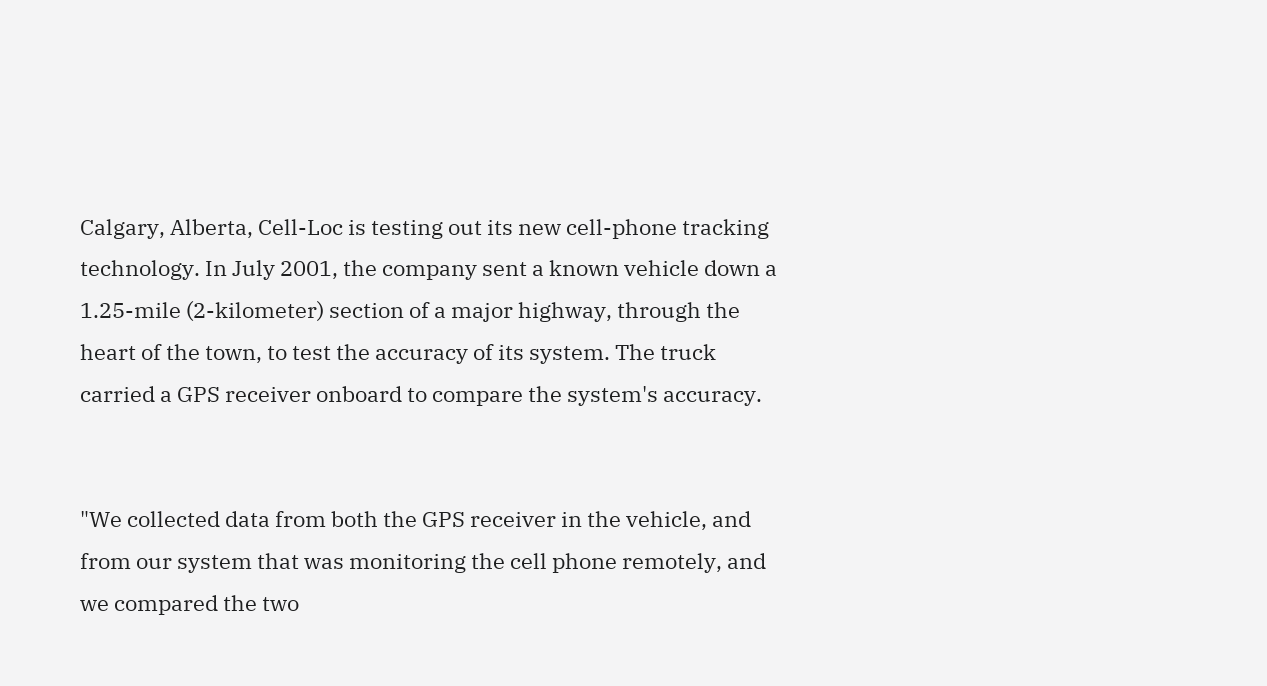Calgary, Alberta, Cell-Loc is testing out its new cell-phone tracking technology. In July 2001, the company sent a known vehicle down a 1.25-mile (2-kilometer) section of a major highway, through the heart of the town, to test the accuracy of its system. The truck carried a GPS receiver onboard to compare the system's accuracy.


"We collected data from both the GPS receiver in the vehicle, and from our system that was monitoring the cell phone remotely, and we compared the two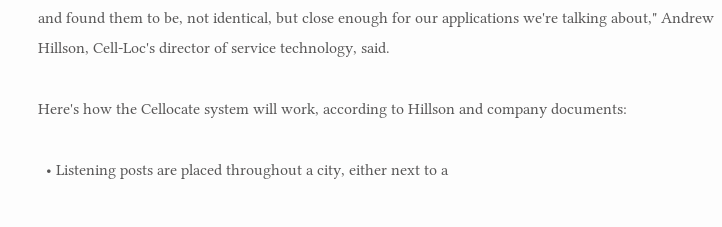and found them to be, not identical, but close enough for our applications we're talking about," Andrew Hillson, Cell-Loc's director of service technology, said.

Here's how the Cellocate system will work, according to Hillson and company documents:

  • Listening posts are placed throughout a city, either next to a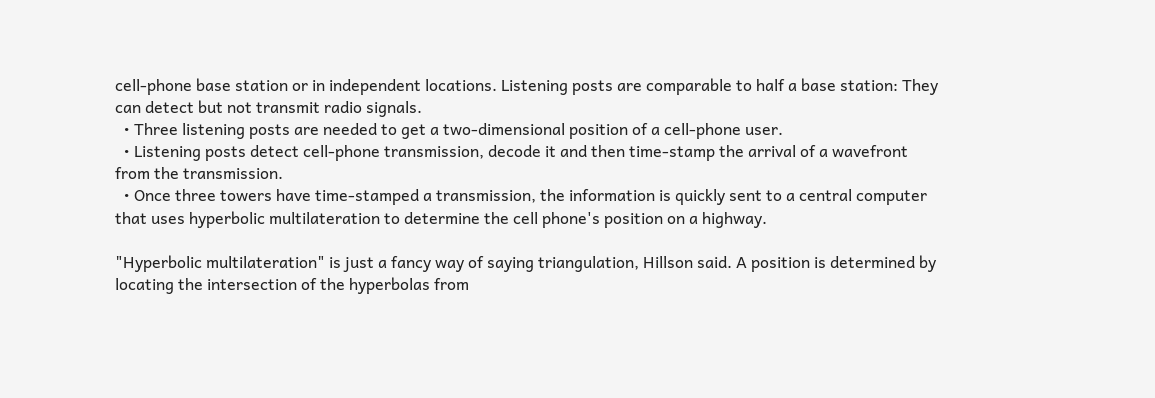cell-phone base station or in independent locations. Listening posts are comparable to half a base station: They can detect but not transmit radio signals.
  • Three listening posts are needed to get a two-dimensional position of a cell-phone user.
  • Listening posts detect cell-phone transmission, decode it and then time-stamp the arrival of a wavefront from the transmission.
  • Once three towers have time-stamped a transmission, the information is quickly sent to a central computer that uses hyperbolic multilateration to determine the cell phone's position on a highway.

"Hyperbolic multilateration" is just a fancy way of saying triangulation, Hillson said. A position is determined by locating the intersection of the hyperbolas from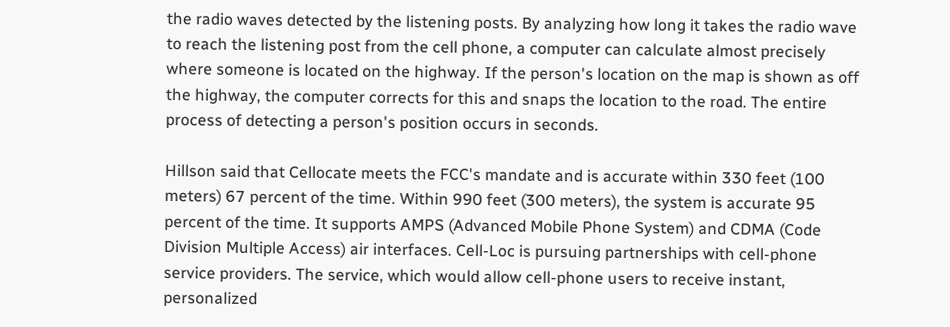the radio waves detected by the listening posts. By analyzing how long it takes the radio wave to reach the listening post from the cell phone, a computer can calculate almost precisely where someone is located on the highway. If the person's location on the map is shown as off the highway, the computer corrects for this and snaps the location to the road. The entire process of detecting a person's position occurs in seconds.

Hillson said that Cellocate meets the FCC's mandate and is accurate within 330 feet (100 meters) 67 percent of the time. Within 990 feet (300 meters), the system is accurate 95 percent of the time. It supports AMPS (Advanced Mobile Phone System) and CDMA (Code Division Multiple Access) air interfaces. Cell-Loc is pursuing partnerships with cell-phone service providers. The service, which would allow cell-phone users to receive instant, personalized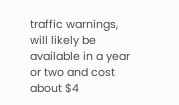traffic warnings, will likely be available in a year or two and cost about $4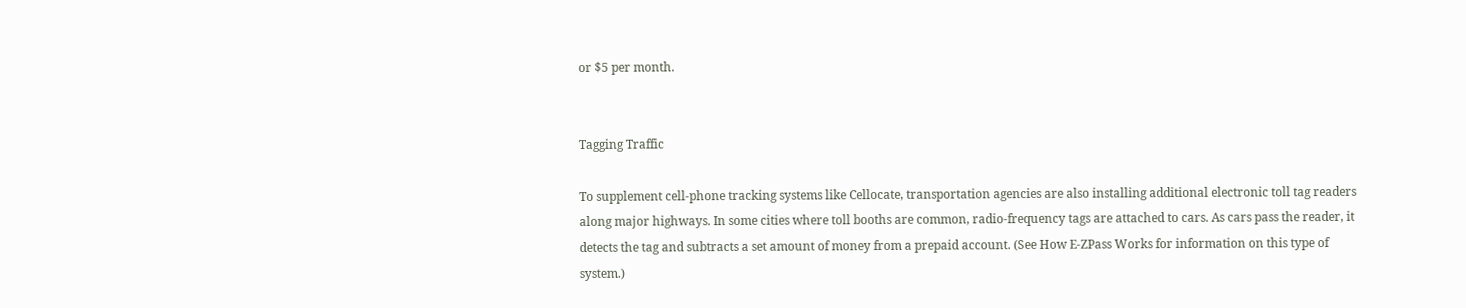or $5 per month.


Tagging Traffic

To supplement cell-phone tracking systems like Cellocate, transportation agencies are also installing additional electronic toll tag readers along major highways. In some cities where toll booths are common, radio-frequency tags are attached to cars. As cars pass the reader, it detects the tag and subtracts a set amount of money from a prepaid account. (See How E-ZPass Works for information on this type of system.)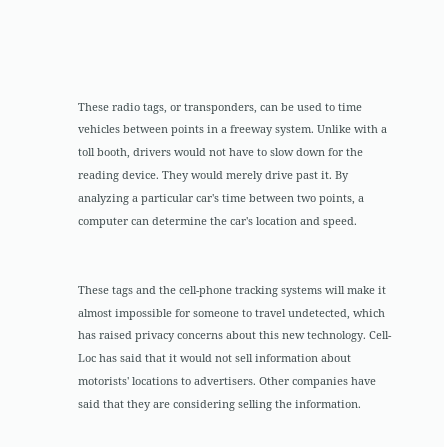These radio tags, or transponders, can be used to time vehicles between points in a freeway system. Unlike with a toll booth, drivers would not have to slow down for the reading device. They would merely drive past it. By analyzing a particular car's time between two points, a computer can determine the car's location and speed.


These tags and the cell-phone tracking systems will make it almost impossible for someone to travel undetected, which has raised privacy concerns about this new technology. Cell-Loc has said that it would not sell information about motorists' locations to advertisers. Other companies have said that they are considering selling the information.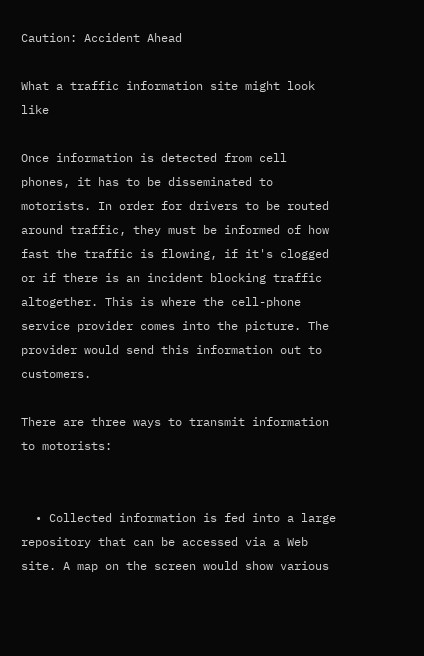Caution: Accident Ahead

What a traffic information site might look like

Once information is detected from cell phones, it has to be disseminated to motorists. In order for drivers to be routed around traffic, they must be informed of how fast the traffic is flowing, if it's clogged or if there is an incident blocking traffic altogether. This is where the cell-phone service provider comes into the picture. The provider would send this information out to customers.

There are three ways to transmit information to motorists:


  • Collected information is fed into a large repository that can be accessed via a Web site. A map on the screen would show various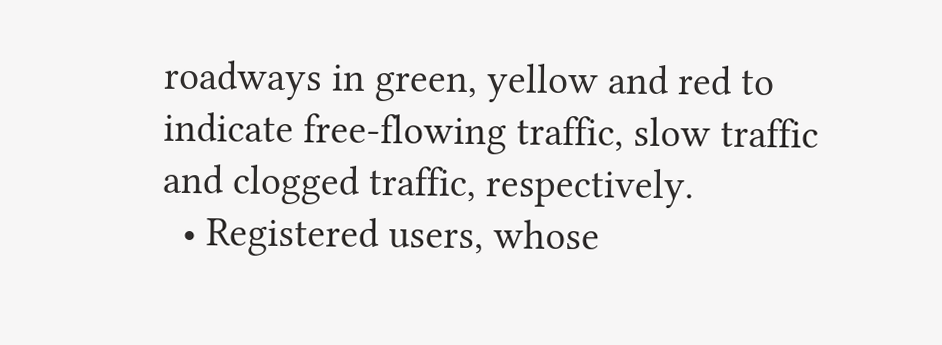roadways in green, yellow and red to indicate free-flowing traffic, slow traffic and clogged traffic, respectively.
  • Registered users, whose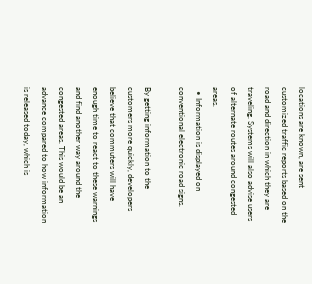locations are known, are sent customized traffic reports based on the road and direction in which they are traveling. Systems will also advise users of alternate routes around congested areas.
  • Information is displayed on conventional electronic road signs.

By getting information to the customers more quickly, developers believe that commuters will have enough time to react to these warnings and find another way around the congested areas. This would be an advance compared to how information is released today, which is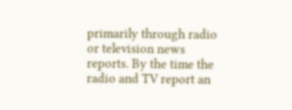primarily through radio or television news reports. By the time the radio and TV report an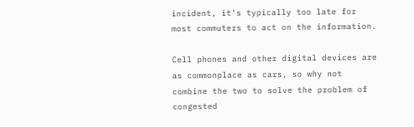incident, it's typically too late for most commuters to act on the information.

Cell phones and other digital devices are as commonplace as cars, so why not combine the two to solve the problem of congested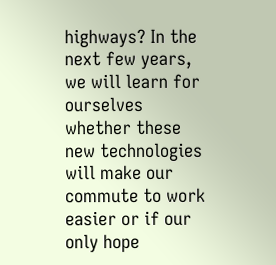highways? In the next few years, we will learn for ourselves whether these new technologies will make our commute to work easier or if our only hope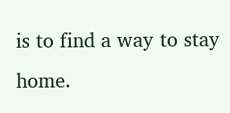is to find a way to stay home.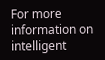For more information on intelligent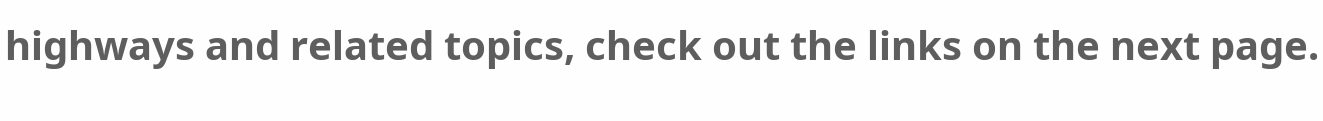highways and related topics, check out the links on the next page.